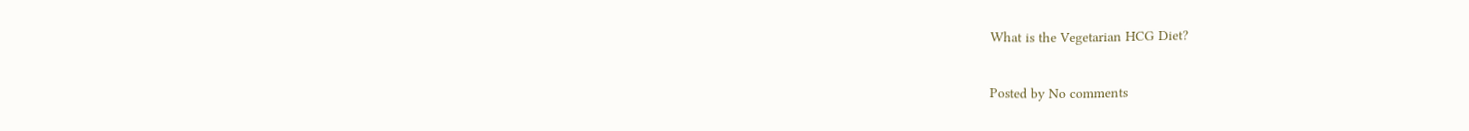What is the Vegetarian HCG Diet?

Posted by No comments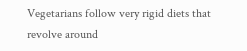Vegetarians follow very rigid diets that revolve around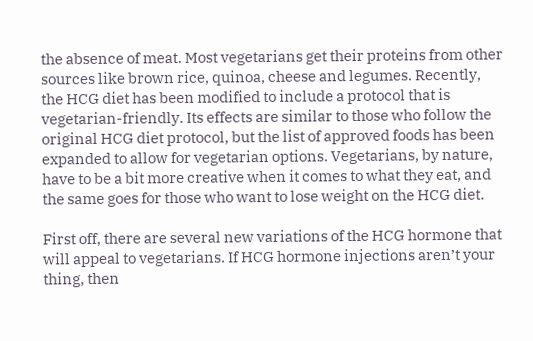the absence of meat. Most vegetarians get their proteins from other sources like brown rice, quinoa, cheese and legumes. Recently, the HCG diet has been modified to include a protocol that is vegetarian-friendly. Its effects are similar to those who follow the original HCG diet protocol, but the list of approved foods has been expanded to allow for vegetarian options. Vegetarians, by nature, have to be a bit more creative when it comes to what they eat, and the same goes for those who want to lose weight on the HCG diet.

First off, there are several new variations of the HCG hormone that will appeal to vegetarians. If HCG hormone injections aren’t your thing, then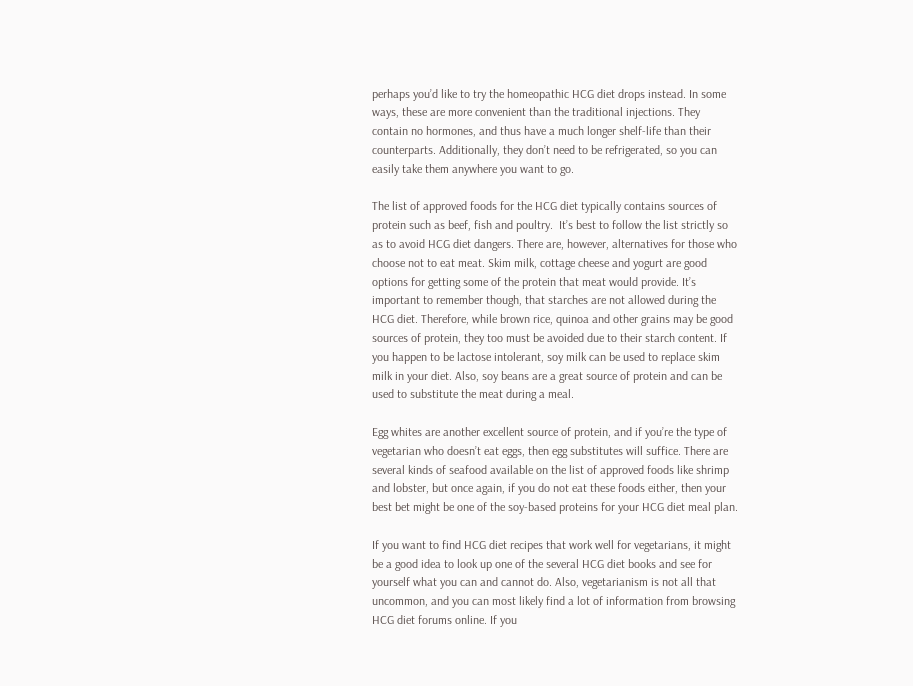perhaps you’d like to try the homeopathic HCG diet drops instead. In some ways, these are more convenient than the traditional injections. They contain no hormones, and thus have a much longer shelf-life than their counterparts. Additionally, they don’t need to be refrigerated, so you can easily take them anywhere you want to go.

The list of approved foods for the HCG diet typically contains sources of protein such as beef, fish and poultry.  It’s best to follow the list strictly so as to avoid HCG diet dangers. There are, however, alternatives for those who choose not to eat meat. Skim milk, cottage cheese and yogurt are good options for getting some of the protein that meat would provide. It’s important to remember though, that starches are not allowed during the HCG diet. Therefore, while brown rice, quinoa and other grains may be good sources of protein, they too must be avoided due to their starch content. If you happen to be lactose intolerant, soy milk can be used to replace skim milk in your diet. Also, soy beans are a great source of protein and can be used to substitute the meat during a meal.

Egg whites are another excellent source of protein, and if you’re the type of vegetarian who doesn’t eat eggs, then egg substitutes will suffice. There are several kinds of seafood available on the list of approved foods like shrimp and lobster, but once again, if you do not eat these foods either, then your best bet might be one of the soy-based proteins for your HCG diet meal plan.

If you want to find HCG diet recipes that work well for vegetarians, it might be a good idea to look up one of the several HCG diet books and see for yourself what you can and cannot do. Also, vegetarianism is not all that uncommon, and you can most likely find a lot of information from browsing HCG diet forums online. If you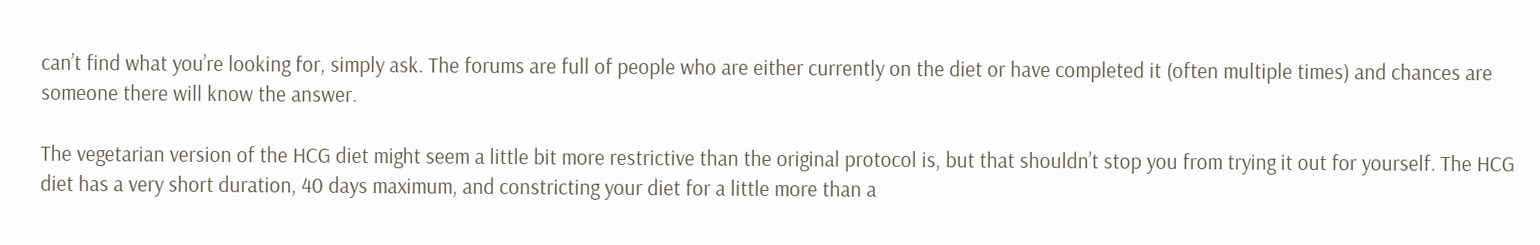can’t find what you’re looking for, simply ask. The forums are full of people who are either currently on the diet or have completed it (often multiple times) and chances are someone there will know the answer.

The vegetarian version of the HCG diet might seem a little bit more restrictive than the original protocol is, but that shouldn’t stop you from trying it out for yourself. The HCG diet has a very short duration, 40 days maximum, and constricting your diet for a little more than a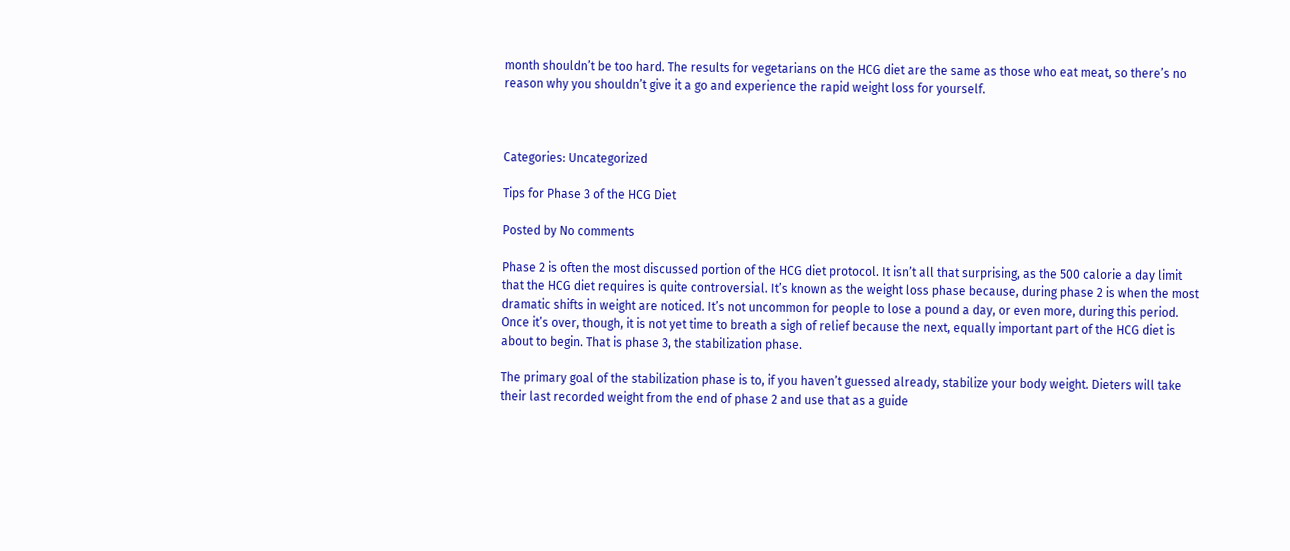month shouldn’t be too hard. The results for vegetarians on the HCG diet are the same as those who eat meat, so there’s no reason why you shouldn’t give it a go and experience the rapid weight loss for yourself.



Categories: Uncategorized

Tips for Phase 3 of the HCG Diet

Posted by No comments

Phase 2 is often the most discussed portion of the HCG diet protocol. It isn’t all that surprising, as the 500 calorie a day limit that the HCG diet requires is quite controversial. It’s known as the weight loss phase because, during phase 2 is when the most dramatic shifts in weight are noticed. It’s not uncommon for people to lose a pound a day, or even more, during this period. Once it’s over, though, it is not yet time to breath a sigh of relief because the next, equally important part of the HCG diet is about to begin. That is phase 3, the stabilization phase.

The primary goal of the stabilization phase is to, if you haven’t guessed already, stabilize your body weight. Dieters will take their last recorded weight from the end of phase 2 and use that as a guide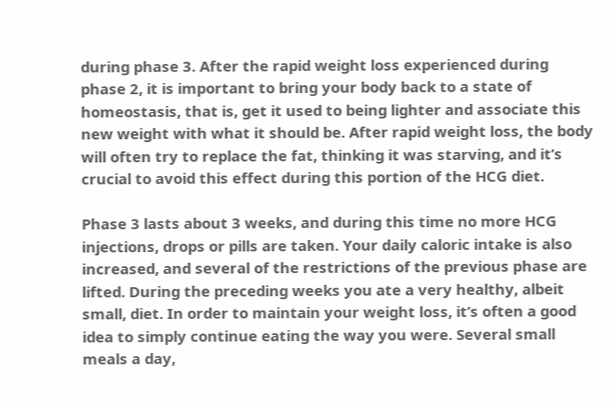during phase 3. After the rapid weight loss experienced during phase 2, it is important to bring your body back to a state of homeostasis, that is, get it used to being lighter and associate this new weight with what it should be. After rapid weight loss, the body will often try to replace the fat, thinking it was starving, and it’s crucial to avoid this effect during this portion of the HCG diet.

Phase 3 lasts about 3 weeks, and during this time no more HCG injections, drops or pills are taken. Your daily caloric intake is also increased, and several of the restrictions of the previous phase are lifted. During the preceding weeks you ate a very healthy, albeit small, diet. In order to maintain your weight loss, it’s often a good idea to simply continue eating the way you were. Several small meals a day,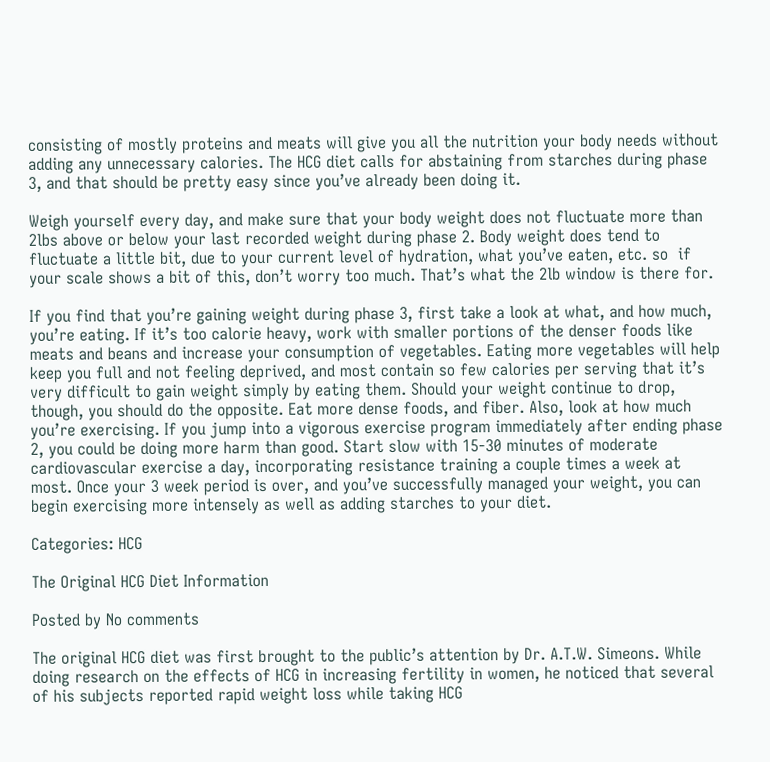consisting of mostly proteins and meats will give you all the nutrition your body needs without adding any unnecessary calories. The HCG diet calls for abstaining from starches during phase 3, and that should be pretty easy since you’ve already been doing it.

Weigh yourself every day, and make sure that your body weight does not fluctuate more than 2lbs above or below your last recorded weight during phase 2. Body weight does tend to fluctuate a little bit, due to your current level of hydration, what you’ve eaten, etc. so  if your scale shows a bit of this, don’t worry too much. That’s what the 2lb window is there for.

If you find that you’re gaining weight during phase 3, first take a look at what, and how much, you’re eating. If it’s too calorie heavy, work with smaller portions of the denser foods like meats and beans and increase your consumption of vegetables. Eating more vegetables will help keep you full and not feeling deprived, and most contain so few calories per serving that it’s very difficult to gain weight simply by eating them. Should your weight continue to drop, though, you should do the opposite. Eat more dense foods, and fiber. Also, look at how much you’re exercising. If you jump into a vigorous exercise program immediately after ending phase 2, you could be doing more harm than good. Start slow with 15-30 minutes of moderate cardiovascular exercise a day, incorporating resistance training a couple times a week at most. Once your 3 week period is over, and you’ve successfully managed your weight, you can begin exercising more intensely as well as adding starches to your diet.

Categories: HCG

The Original HCG Diet Information

Posted by No comments

The original HCG diet was first brought to the public’s attention by Dr. A.T.W. Simeons. While doing research on the effects of HCG in increasing fertility in women, he noticed that several of his subjects reported rapid weight loss while taking HCG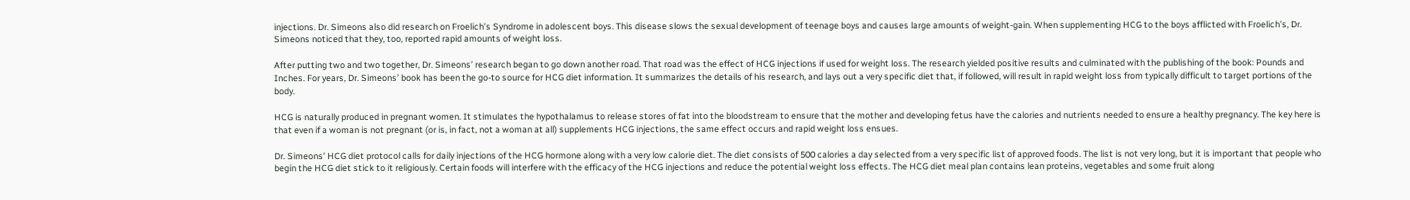injections. Dr. Simeons also did research on Froelich’s Syndrome in adolescent boys. This disease slows the sexual development of teenage boys and causes large amounts of weight-gain. When supplementing HCG to the boys afflicted with Froelich’s, Dr. Simeons noticed that they, too, reported rapid amounts of weight loss.

After putting two and two together, Dr. Simeons’ research began to go down another road. That road was the effect of HCG injections if used for weight loss. The research yielded positive results and culminated with the publishing of the book: Pounds and Inches. For years, Dr. Simeons’ book has been the go-to source for HCG diet information. It summarizes the details of his research, and lays out a very specific diet that, if followed, will result in rapid weight loss from typically difficult to target portions of the body.

HCG is naturally produced in pregnant women. It stimulates the hypothalamus to release stores of fat into the bloodstream to ensure that the mother and developing fetus have the calories and nutrients needed to ensure a healthy pregnancy. The key here is that even if a woman is not pregnant (or is, in fact, not a woman at all) supplements HCG injections, the same effect occurs and rapid weight loss ensues.

Dr. Simeons’ HCG diet protocol calls for daily injections of the HCG hormone along with a very low calorie diet. The diet consists of 500 calories a day selected from a very specific list of approved foods. The list is not very long, but it is important that people who begin the HCG diet stick to it religiously. Certain foods will interfere with the efficacy of the HCG injections and reduce the potential weight loss effects. The HCG diet meal plan contains lean proteins, vegetables and some fruit along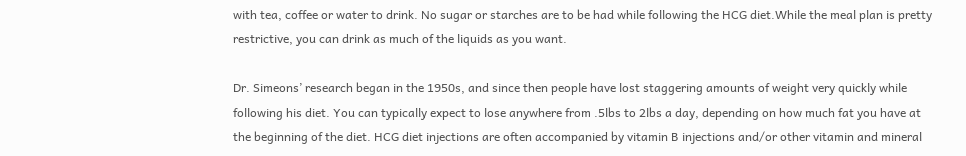with tea, coffee or water to drink. No sugar or starches are to be had while following the HCG diet.While the meal plan is pretty restrictive, you can drink as much of the liquids as you want.

Dr. Simeons’ research began in the 1950s, and since then people have lost staggering amounts of weight very quickly while following his diet. You can typically expect to lose anywhere from .5lbs to 2lbs a day, depending on how much fat you have at the beginning of the diet. HCG diet injections are often accompanied by vitamin B injections and/or other vitamin and mineral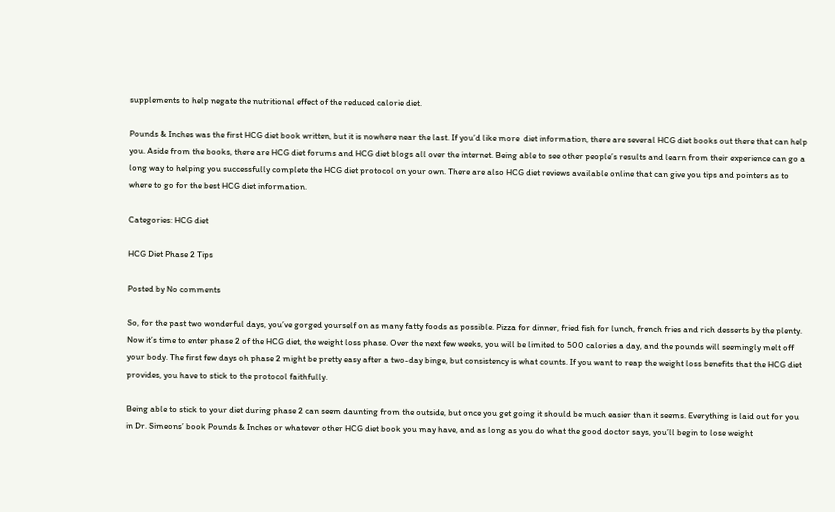supplements to help negate the nutritional effect of the reduced calorie diet.

Pounds & Inches was the first HCG diet book written, but it is nowhere near the last. If you’d like more  diet information, there are several HCG diet books out there that can help you. Aside from the books, there are HCG diet forums and HCG diet blogs all over the internet. Being able to see other people’s results and learn from their experience can go a long way to helping you successfully complete the HCG diet protocol on your own. There are also HCG diet reviews available online that can give you tips and pointers as to where to go for the best HCG diet information.

Categories: HCG diet

HCG Diet Phase 2 Tips

Posted by No comments

So, for the past two wonderful days, you’ve gorged yourself on as many fatty foods as possible. Pizza for dinner, fried fish for lunch, french fries and rich desserts by the plenty. Now it’s time to enter phase 2 of the HCG diet, the weight loss phase. Over the next few weeks, you will be limited to 500 calories a day, and the pounds will seemingly melt off your body. The first few days oh phase 2 might be pretty easy after a two-day binge, but consistency is what counts. If you want to reap the weight loss benefits that the HCG diet provides, you have to stick to the protocol faithfully.

Being able to stick to your diet during phase 2 can seem daunting from the outside, but once you get going it should be much easier than it seems. Everything is laid out for you in Dr. Simeons’ book Pounds & Inches or whatever other HCG diet book you may have, and as long as you do what the good doctor says, you’ll begin to lose weight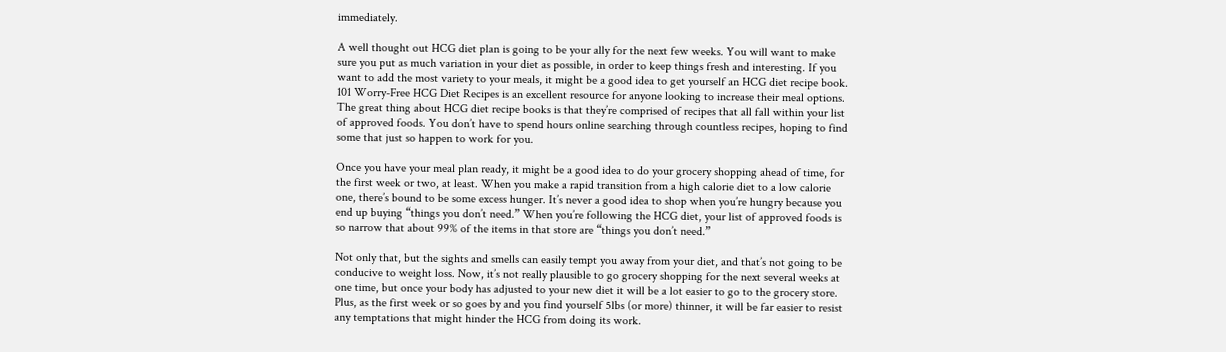immediately.

A well thought out HCG diet plan is going to be your ally for the next few weeks. You will want to make sure you put as much variation in your diet as possible, in order to keep things fresh and interesting. If you want to add the most variety to your meals, it might be a good idea to get yourself an HCG diet recipe book. 101 Worry-Free HCG Diet Recipes is an excellent resource for anyone looking to increase their meal options. The great thing about HCG diet recipe books is that they’re comprised of recipes that all fall within your list of approved foods. You don’t have to spend hours online searching through countless recipes, hoping to find some that just so happen to work for you.

Once you have your meal plan ready, it might be a good idea to do your grocery shopping ahead of time, for the first week or two, at least. When you make a rapid transition from a high calorie diet to a low calorie one, there’s bound to be some excess hunger. It’s never a good idea to shop when you’re hungry because you end up buying “things you don’t need.” When you’re following the HCG diet, your list of approved foods is so narrow that about 99% of the items in that store are “things you don’t need.”

Not only that, but the sights and smells can easily tempt you away from your diet, and that’s not going to be conducive to weight loss. Now, it’s not really plausible to go grocery shopping for the next several weeks at one time, but once your body has adjusted to your new diet it will be a lot easier to go to the grocery store. Plus, as the first week or so goes by and you find yourself 5lbs (or more) thinner, it will be far easier to resist any temptations that might hinder the HCG from doing its work.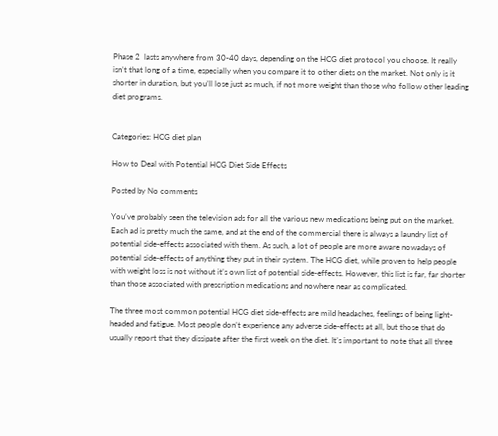Phase 2  lasts anywhere from 30-40 days, depending on the HCG diet protocol you choose. It really isn’t that long of a time, especially when you compare it to other diets on the market. Not only is it shorter in duration, but you’ll lose just as much, if not more weight than those who follow other leading diet programs.


Categories: HCG diet plan

How to Deal with Potential HCG Diet Side Effects

Posted by No comments

You’ve probably seen the television ads for all the various new medications being put on the market. Each ad is pretty much the same, and at the end of the commercial there is always a laundry list of potential side-effects associated with them. As such, a lot of people are more aware nowadays of potential side-effects of anything they put in their system. The HCG diet, while proven to help people with weight loss is not without it’s own list of potential side-effects. However, this list is far, far shorter than those associated with prescription medications and nowhere near as complicated.

The three most common potential HCG diet side-effects are mild headaches, feelings of being light-headed and fatigue. Most people don’t experience any adverse side-effects at all, but those that do usually report that they dissipate after the first week on the diet. It’s important to note that all three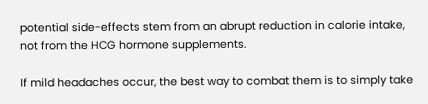potential side-effects stem from an abrupt reduction in calorie intake, not from the HCG hormone supplements.

If mild headaches occur, the best way to combat them is to simply take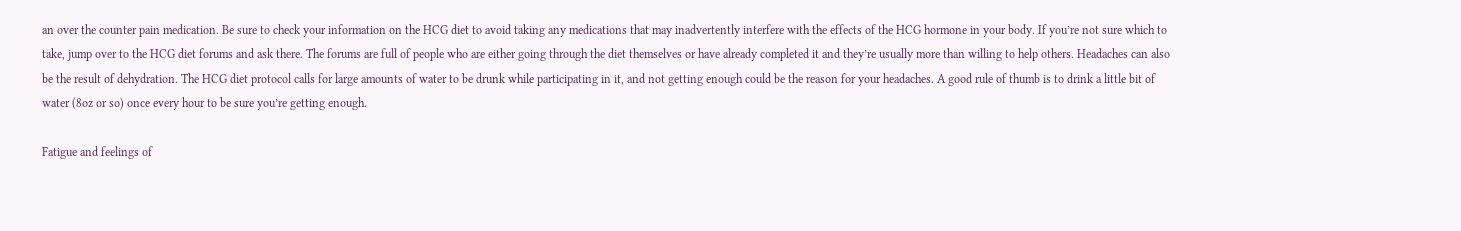an over the counter pain medication. Be sure to check your information on the HCG diet to avoid taking any medications that may inadvertently interfere with the effects of the HCG hormone in your body. If you’re not sure which to take, jump over to the HCG diet forums and ask there. The forums are full of people who are either going through the diet themselves or have already completed it and they’re usually more than willing to help others. Headaches can also be the result of dehydration. The HCG diet protocol calls for large amounts of water to be drunk while participating in it, and not getting enough could be the reason for your headaches. A good rule of thumb is to drink a little bit of water (8oz or so) once every hour to be sure you’re getting enough.

Fatigue and feelings of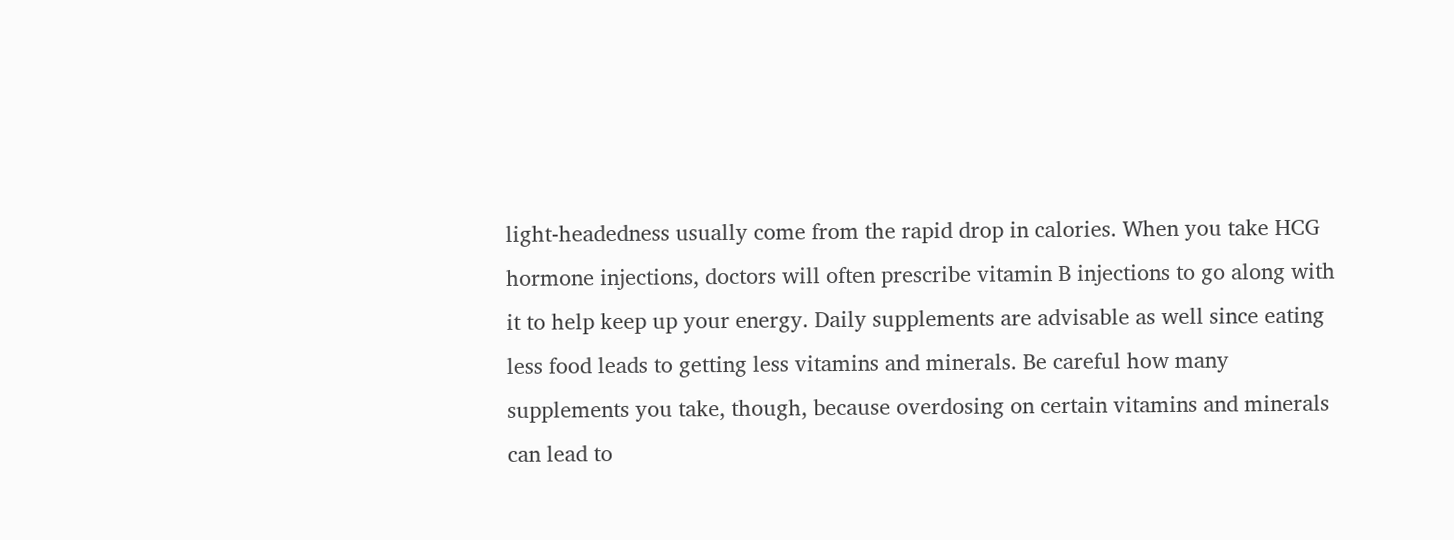light-headedness usually come from the rapid drop in calories. When you take HCG hormone injections, doctors will often prescribe vitamin B injections to go along with it to help keep up your energy. Daily supplements are advisable as well since eating less food leads to getting less vitamins and minerals. Be careful how many supplements you take, though, because overdosing on certain vitamins and minerals can lead to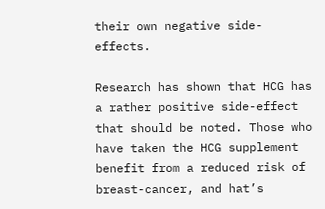their own negative side-effects.

Research has shown that HCG has a rather positive side-effect that should be noted. Those who have taken the HCG supplement benefit from a reduced risk of breast-cancer, and hat’s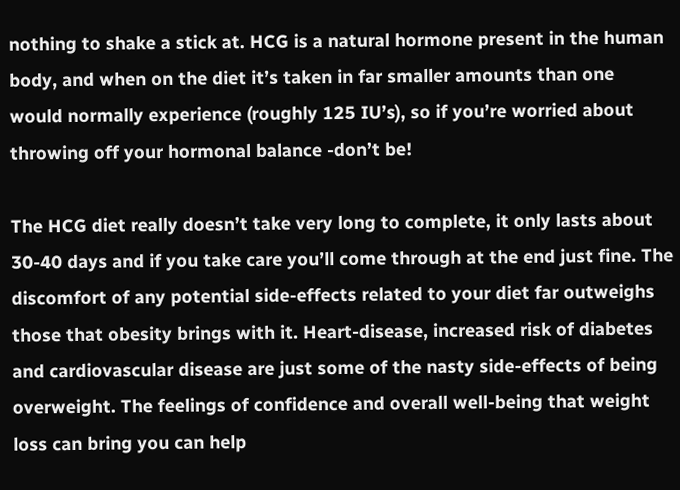nothing to shake a stick at. HCG is a natural hormone present in the human body, and when on the diet it’s taken in far smaller amounts than one would normally experience (roughly 125 IU’s), so if you’re worried about throwing off your hormonal balance -don’t be!

The HCG diet really doesn’t take very long to complete, it only lasts about 30-40 days and if you take care you’ll come through at the end just fine. The discomfort of any potential side-effects related to your diet far outweighs those that obesity brings with it. Heart-disease, increased risk of diabetes and cardiovascular disease are just some of the nasty side-effects of being overweight. The feelings of confidence and overall well-being that weight loss can bring you can help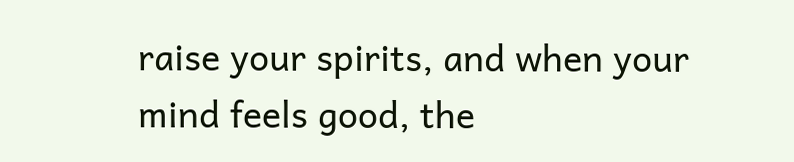raise your spirits, and when your mind feels good, the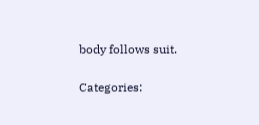body follows suit.

Categories: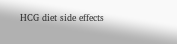HCG diet side effects